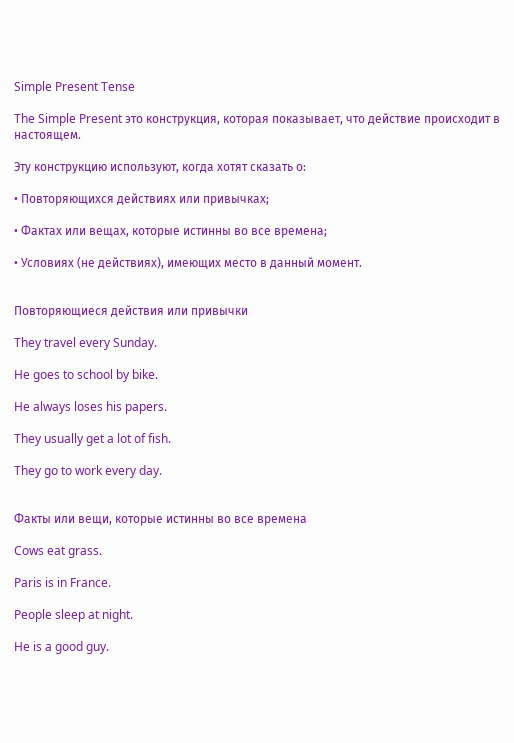Simple Present Tense

The Simple Present это конструкция, которая показывает, что действие происходит в настоящем.

Эту конструкцию используют, когда хотят сказать о:

• Повторяющихся действиях или привычках;

• Фактах или вещах, которые истинны во все времена;

• Условиях (не действиях), имеющих место в данный момент.


Повторяющиеся действия или привычки

They travel every Sunday.

He goes to school by bike.

He always loses his papers.

They usually get a lot of fish.

They go to work every day.


Факты или вещи, которые истинны во все времена

Cows eat grass.

Paris is in France.

People sleep at night.

He is a good guy.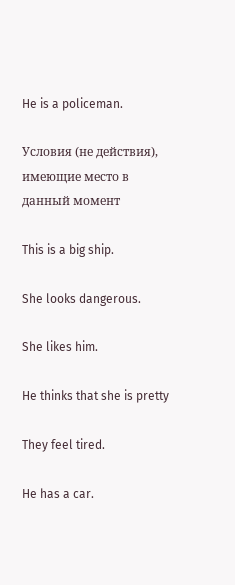He is a policeman.

Условия (не действия), имеющие место в данный момент

This is a big ship.

She looks dangerous.

She likes him.

He thinks that she is pretty

They feel tired.

He has a car.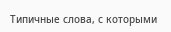Типичные слова, с которыми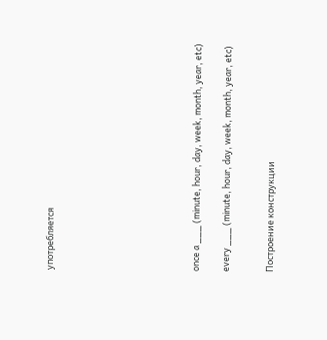употребляется









once a ___ (minute, hour, day, week, month, year, etc)

every ___ (minute, hour, day, week, month, year, etc)


Построение конструкции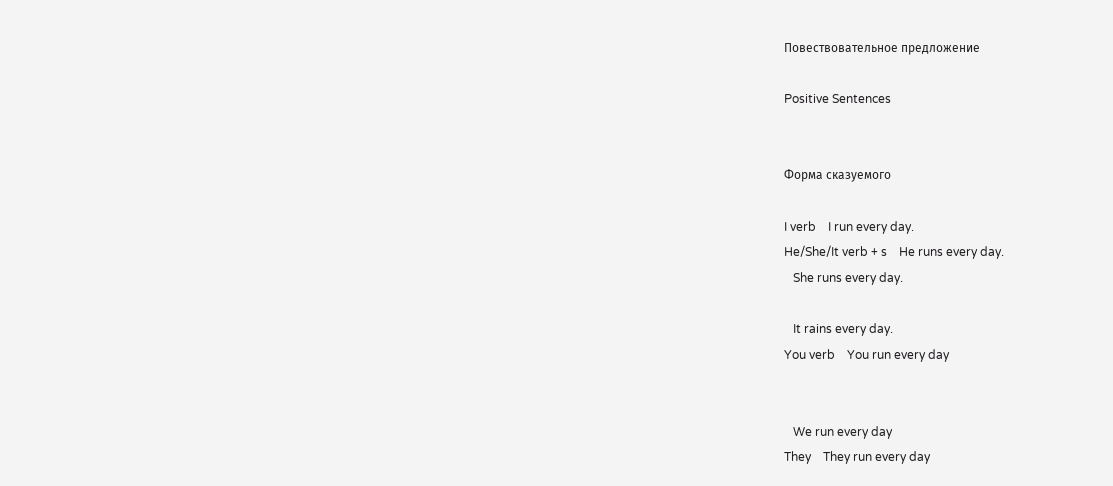Повествовательное предложение

Positive Sentences


Форма сказуемого

I verb    I run every day.
He/She/It verb + s    He runs every day.
   She runs every day.

   It rains every day.
You verb    You run every day


   We run every day
They    They run every day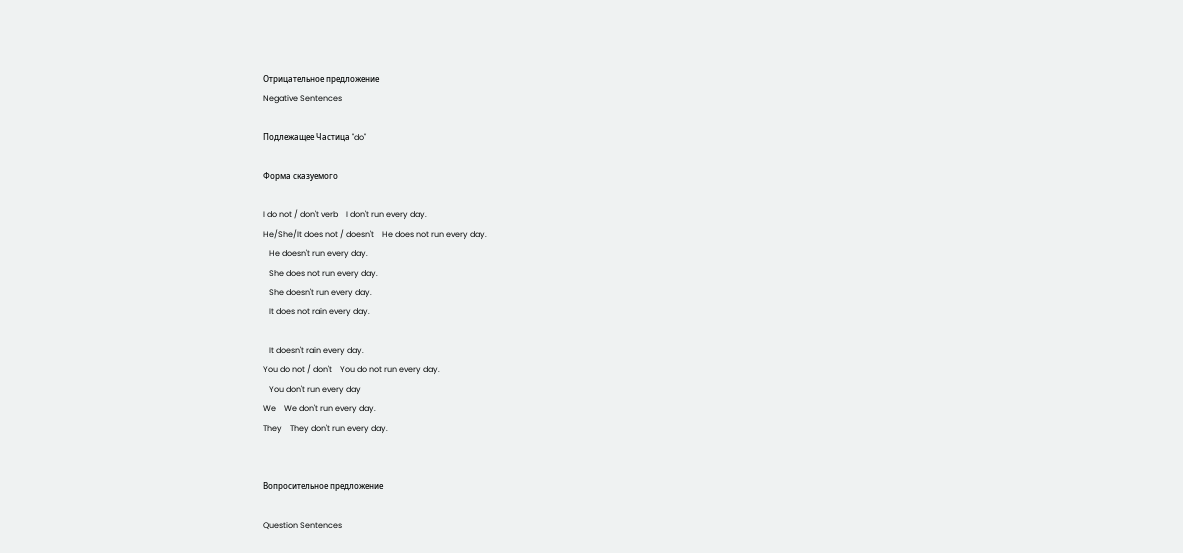Отрицательное предложение
Negative Sentences

Подлежащее Частица "do"

Форма сказуемого

I do not / don't verb    I don't run every day.
He/She/It does not / doesn't    He does not run every day.
   He doesn't run every day.
   She does not run every day.
   She doesn't run every day.
   It does not rain every day.

   It doesn't rain every day.
You do not / don't    You do not run every day.
   You don't run every day
We    We don't run every day.
They    They don't run every day.


Вопросительное предложение

Question Sentences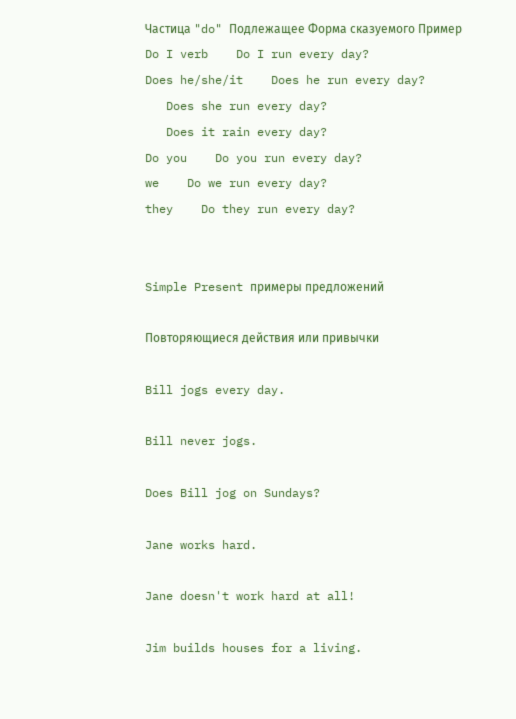Частица "do" Подлежащее Форма сказуемого Пример
Do I verb    Do I run every day?
Does he/she/it    Does he run every day?
   Does she run every day?
   Does it rain every day?
Do you    Do you run every day?
we    Do we run every day?
they    Do they run every day?


Simple Present примеры предложений

Повторяющиеся действия или привычки

Bill jogs every day.

Bill never jogs.

Does Bill jog on Sundays?

Jane works hard.

Jane doesn't work hard at all!

Jim builds houses for a living.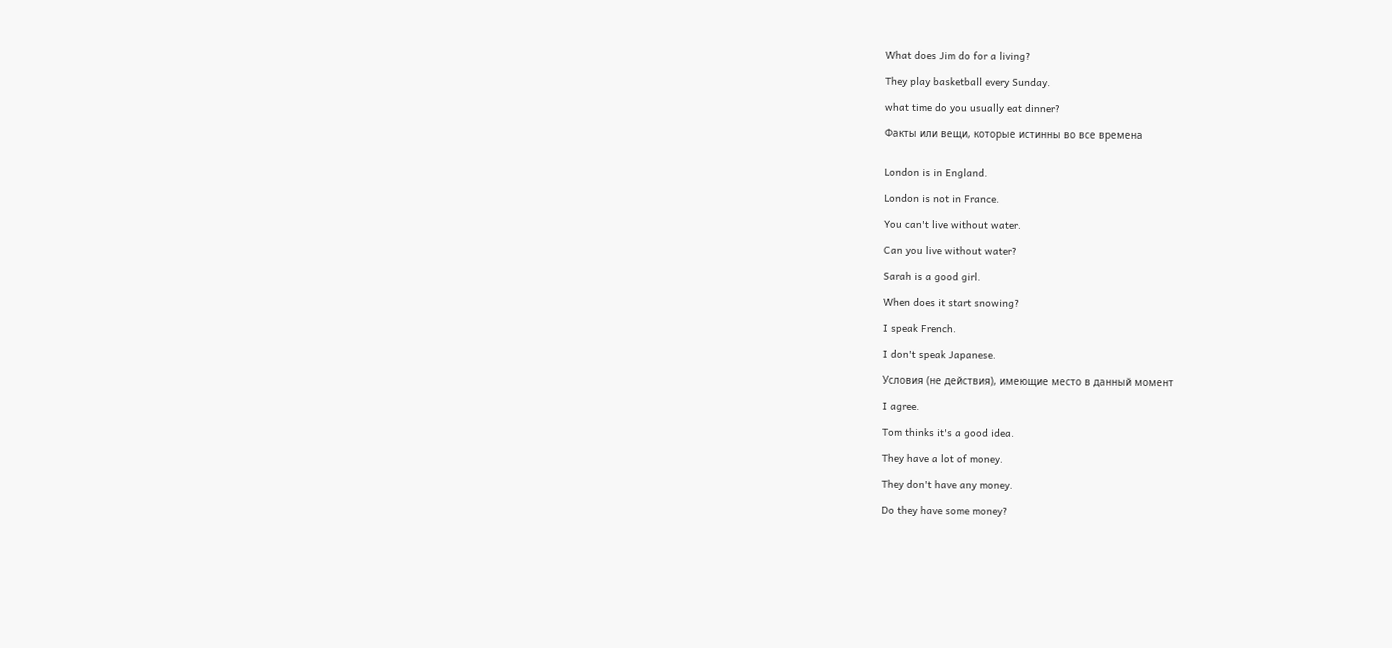What does Jim do for a living?

They play basketball every Sunday.

what time do you usually eat dinner?

Факты или вещи, которые истинны во все времена


London is in England.

London is not in France.

You can't live without water.

Can you live without water?

Sarah is a good girl.

When does it start snowing?

I speak French.

I don't speak Japanese.

Условия (не действия), имеющие место в данный момент

I agree.

Tom thinks it's a good idea.

They have a lot of money.

They don't have any money.

Do they have some money?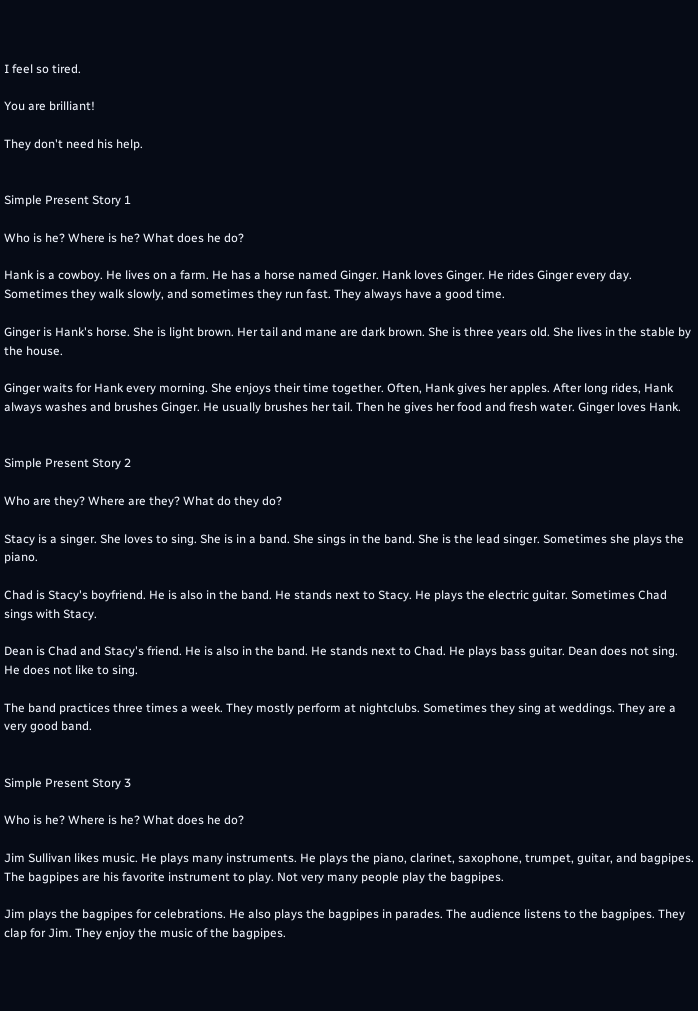I feel so tired.

You are brilliant!

They don't need his help.


Simple Present Story 1

Who is he? Where is he? What does he do?

Hank is a cowboy. He lives on a farm. He has a horse named Ginger. Hank loves Ginger. He rides Ginger every day. Sometimes they walk slowly, and sometimes they run fast. They always have a good time.

Ginger is Hank's horse. She is light brown. Her tail and mane are dark brown. She is three years old. She lives in the stable by the house.

Ginger waits for Hank every morning. She enjoys their time together. Often, Hank gives her apples. After long rides, Hank always washes and brushes Ginger. He usually brushes her tail. Then he gives her food and fresh water. Ginger loves Hank.


Simple Present Story 2

Who are they? Where are they? What do they do?

Stacy is a singer. She loves to sing. She is in a band. She sings in the band. She is the lead singer. Sometimes she plays the piano.

Chad is Stacy's boyfriend. He is also in the band. He stands next to Stacy. He plays the electric guitar. Sometimes Chad sings with Stacy.

Dean is Chad and Stacy's friend. He is also in the band. He stands next to Chad. He plays bass guitar. Dean does not sing. He does not like to sing.

The band practices three times a week. They mostly perform at nightclubs. Sometimes they sing at weddings. They are a very good band.


Simple Present Story 3

Who is he? Where is he? What does he do?

Jim Sullivan likes music. He plays many instruments. He plays the piano, clarinet, saxophone, trumpet, guitar, and bagpipes. The bagpipes are his favorite instrument to play. Not very many people play the bagpipes.

Jim plays the bagpipes for celebrations. He also plays the bagpipes in parades. The audience listens to the bagpipes. They clap for Jim. They enjoy the music of the bagpipes.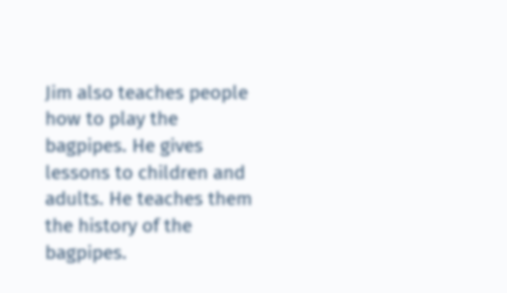Jim also teaches people how to play the bagpipes. He gives lessons to children and adults. He teaches them the history of the bagpipes.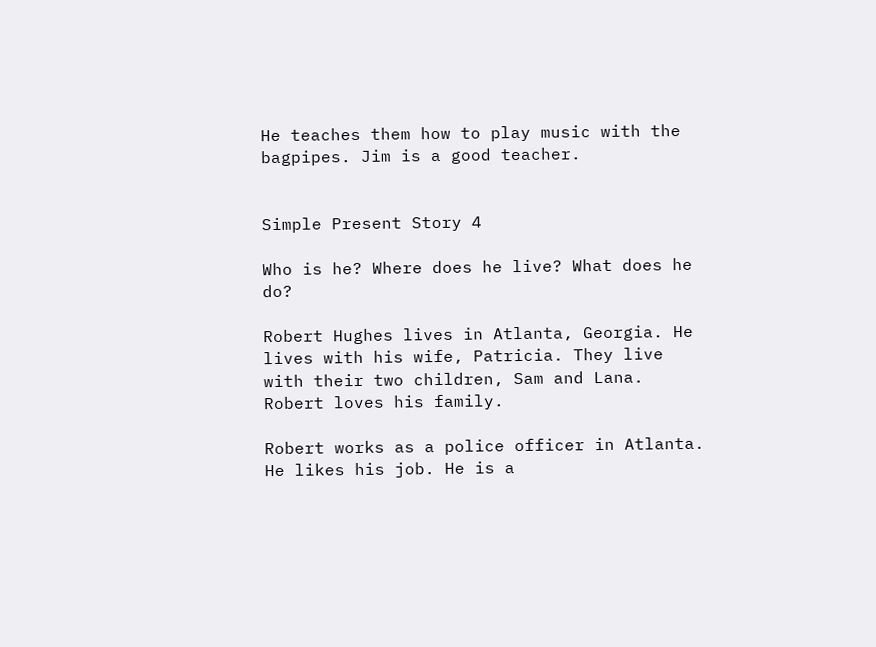He teaches them how to play music with the bagpipes. Jim is a good teacher.


Simple Present Story 4

Who is he? Where does he live? What does he do?

Robert Hughes lives in Atlanta, Georgia. He lives with his wife, Patricia. They live with their two children, Sam and Lana. Robert loves his family.

Robert works as a police officer in Atlanta. He likes his job. He is a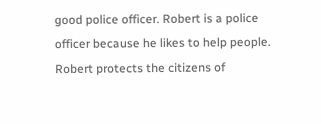good police officer. Robert is a police officer because he likes to help people.
Robert protects the citizens of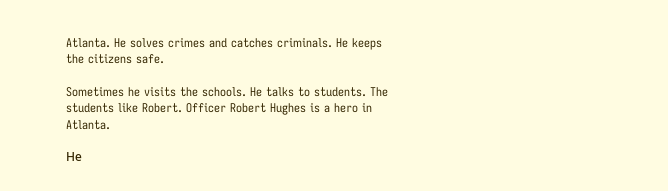Atlanta. He solves crimes and catches criminals. He keeps the citizens safe.

Sometimes he visits the schools. He talks to students. The students like Robert. Officer Robert Hughes is a hero in Atlanta.

Не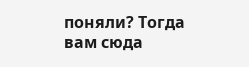поняли? Тогда вам сюда